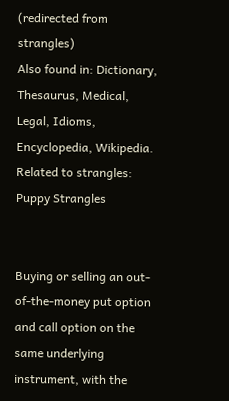(redirected from strangles)
Also found in: Dictionary, Thesaurus, Medical, Legal, Idioms, Encyclopedia, Wikipedia.
Related to strangles: Puppy Strangles


Buying or selling an out-of-the-money put option and call option on the same underlying instrument, with the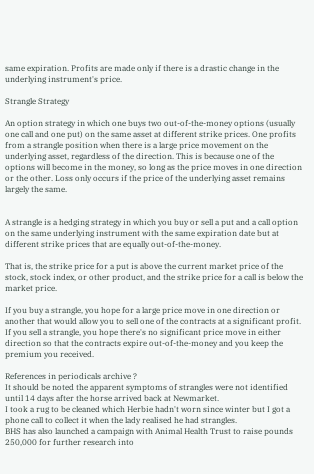same expiration. Profits are made only if there is a drastic change in the underlying instrument's price.

Strangle Strategy

An option strategy in which one buys two out-of-the-money options (usually one call and one put) on the same asset at different strike prices. One profits from a strangle position when there is a large price movement on the underlying asset, regardless of the direction. This is because one of the options will become in the money, so long as the price moves in one direction or the other. Loss only occurs if the price of the underlying asset remains largely the same.


A strangle is a hedging strategy in which you buy or sell a put and a call option on the same underlying instrument with the same expiration date but at different strike prices that are equally out-of-the-money.

That is, the strike price for a put is above the current market price of the stock, stock index, or other product, and the strike price for a call is below the market price.

If you buy a strangle, you hope for a large price move in one direction or another that would allow you to sell one of the contracts at a significant profit. If you sell a strangle, you hope there's no significant price move in either direction so that the contracts expire out-of-the-money and you keep the premium you received.

References in periodicals archive ?
It should be noted the apparent symptoms of strangles were not identified until 14 days after the horse arrived back at Newmarket.
I took a rug to be cleaned which Herbie hadn't worn since winter but I got a phone call to collect it when the lady realised he had strangles.
BHS has also launched a campaign with Animal Health Trust to raise pounds 250,000 for further research into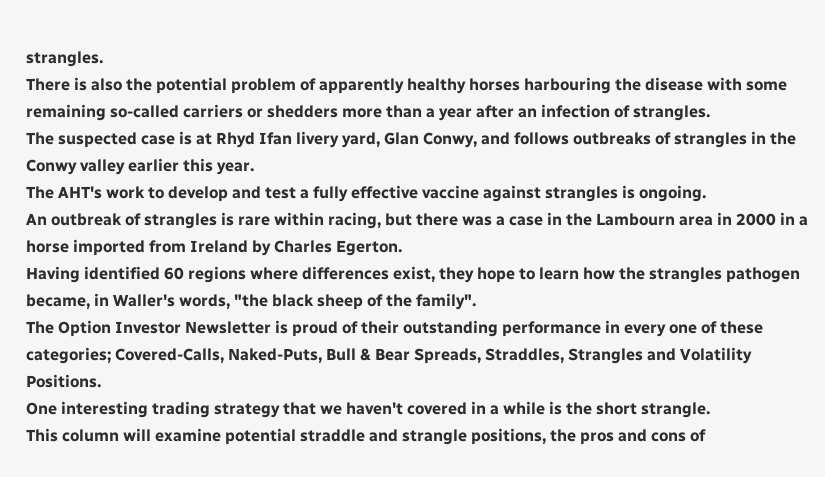strangles.
There is also the potential problem of apparently healthy horses harbouring the disease with some remaining so-called carriers or shedders more than a year after an infection of strangles.
The suspected case is at Rhyd Ifan livery yard, Glan Conwy, and follows outbreaks of strangles in the Conwy valley earlier this year.
The AHT's work to develop and test a fully effective vaccine against strangles is ongoing.
An outbreak of strangles is rare within racing, but there was a case in the Lambourn area in 2000 in a horse imported from Ireland by Charles Egerton.
Having identified 60 regions where differences exist, they hope to learn how the strangles pathogen became, in Waller's words, "the black sheep of the family".
The Option Investor Newsletter is proud of their outstanding performance in every one of these categories; Covered-Calls, Naked-Puts, Bull & Bear Spreads, Straddles, Strangles and Volatility Positions.
One interesting trading strategy that we haven't covered in a while is the short strangle.
This column will examine potential straddle and strangle positions, the pros and cons of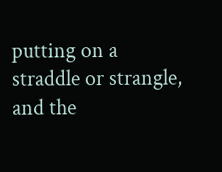putting on a straddle or strangle, and the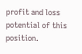profit and loss potential of this position.